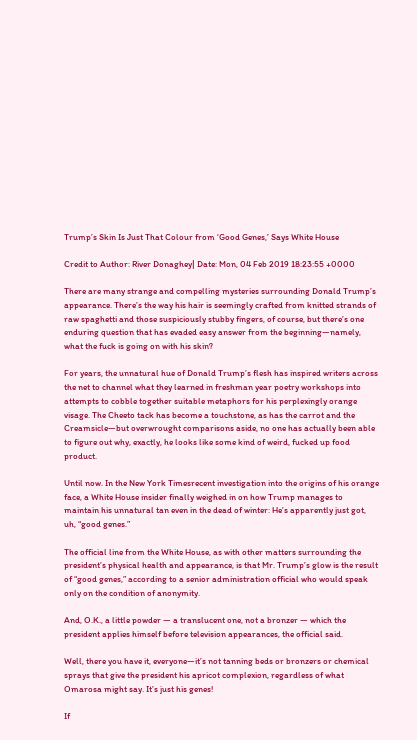Trump’s Skin Is Just That Colour from ‘Good Genes,’ Says White House

Credit to Author: River Donaghey| Date: Mon, 04 Feb 2019 18:23:55 +0000

There are many strange and compelling mysteries surrounding Donald Trump’s appearance. There’s the way his hair is seemingly crafted from knitted strands of raw spaghetti and those suspiciously stubby fingers, of course, but there’s one enduring question that has evaded easy answer from the beginning—namely, what the fuck is going on with his skin?

For years, the unnatural hue of Donald Trump’s flesh has inspired writers across the net to channel what they learned in freshman year poetry workshops into attempts to cobble together suitable metaphors for his perplexingly orange visage. The Cheeto tack has become a touchstone, as has the carrot and the Creamsicle—but overwrought comparisons aside, no one has actually been able to figure out why, exactly, he looks like some kind of weird, fucked up food product.

Until now. In the New York Timesrecent investigation into the origins of his orange face, a White House insider finally weighed in on how Trump manages to maintain his unnatural tan even in the dead of winter: He’s apparently just got, uh, “good genes.”

The official line from the White House, as with other matters surrounding the president’s physical health and appearance, is that Mr. Trump’s glow is the result of “good genes,” according to a senior administration official who would speak only on the condition of anonymity.

And, O.K., a little powder — a translucent one, not a bronzer — which the president applies himself before television appearances, the official said.

Well, there you have it, everyone—it’s not tanning beds or bronzers or chemical sprays that give the president his apricot complexion, regardless of what Omarosa might say. It’s just his genes!

If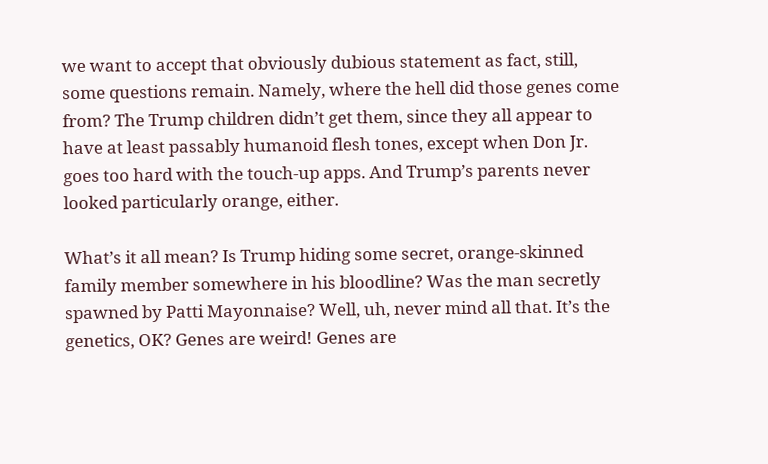we want to accept that obviously dubious statement as fact, still, some questions remain. Namely, where the hell did those genes come from? The Trump children didn’t get them, since they all appear to have at least passably humanoid flesh tones, except when Don Jr. goes too hard with the touch-up apps. And Trump’s parents never looked particularly orange, either.

What’s it all mean? Is Trump hiding some secret, orange-skinned family member somewhere in his bloodline? Was the man secretly spawned by Patti Mayonnaise? Well, uh, never mind all that. It’s the genetics, OK? Genes are weird! Genes are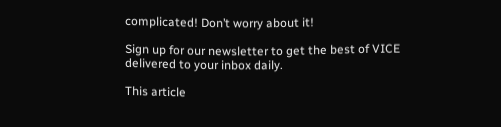complicated! Don’t worry about it!

Sign up for our newsletter to get the best of VICE delivered to your inbox daily.

This article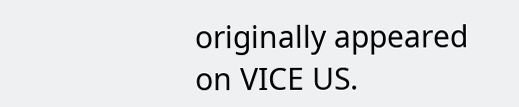originally appeared on VICE US.